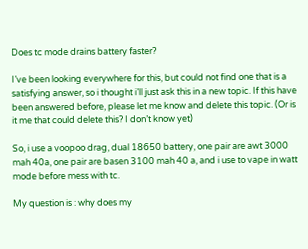Does tc mode drains battery faster?

I’ve been looking everywhere for this, but could not find one that is a satisfying answer, so i thought i’ll just ask this in a new topic. If this have been answered before, please let me know and delete this topic. (Or is it me that could delete this? I don’t know yet)

So, i use a voopoo drag, dual 18650 battery, one pair are awt 3000 mah 40a, one pair are basen 3100 mah 40 a, and i use to vape in watt mode before mess with tc.

My question is : why does my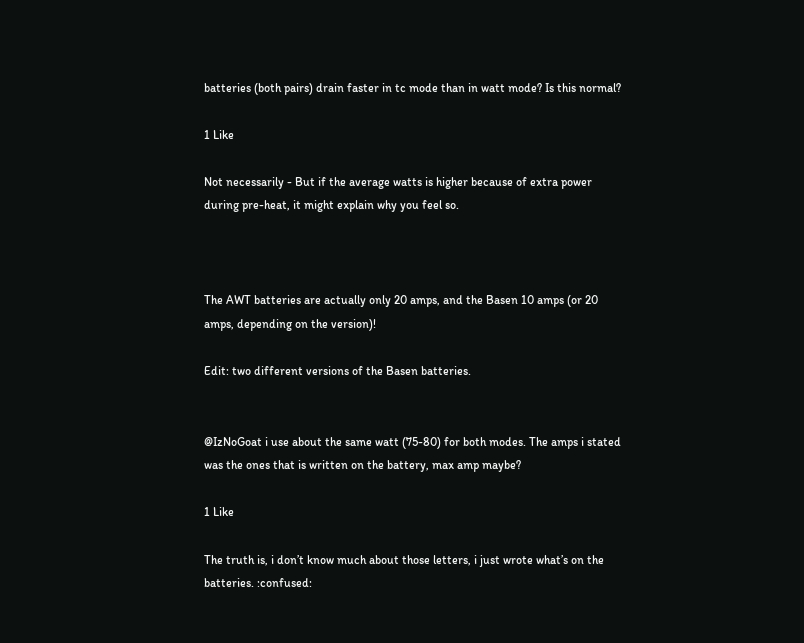batteries (both pairs) drain faster in tc mode than in watt mode? Is this normal?

1 Like

Not necessarily - But if the average watts is higher because of extra power during pre-heat, it might explain why you feel so.



The AWT batteries are actually only 20 amps, and the Basen 10 amps (or 20 amps, depending on the version)!

Edit: two different versions of the Basen batteries.


@IzNoGoat i use about the same watt (75-80) for both modes. The amps i stated was the ones that is written on the battery, max amp maybe?

1 Like

The truth is, i don’t know much about those letters, i just wrote what’s on the batteries. :confused: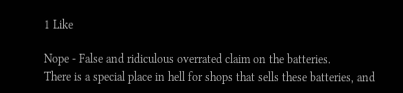1 Like

Nope - False and ridiculous overrated claim on the batteries.
There is a special place in hell for shops that sells these batteries, and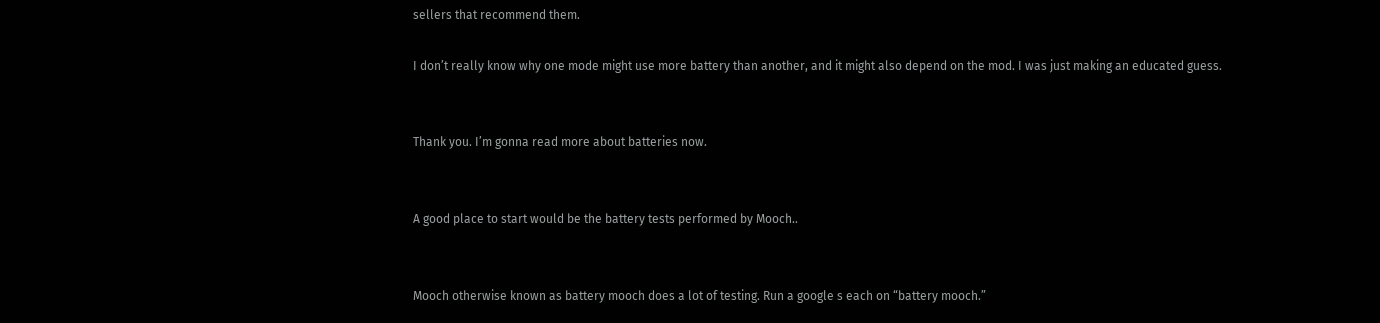sellers that recommend them.

I don’t really know why one mode might use more battery than another, and it might also depend on the mod. I was just making an educated guess.


Thank you. I’m gonna read more about batteries now.


A good place to start would be the battery tests performed by Mooch..


Mooch otherwise known as battery mooch does a lot of testing. Run a google s each on “battery mooch.”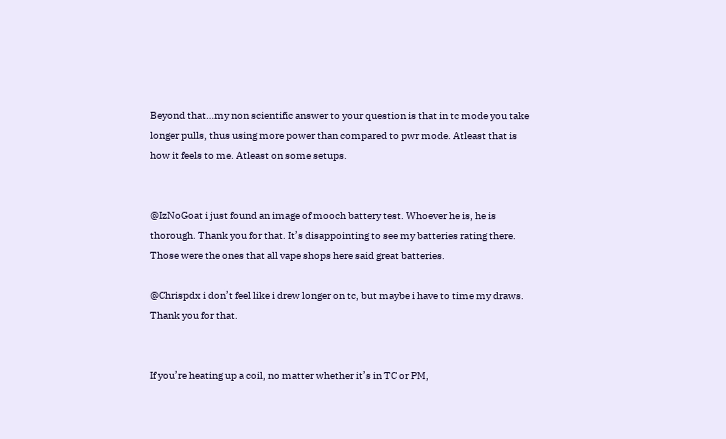Beyond that…my non scientific answer to your question is that in tc mode you take longer pulls, thus using more power than compared to pwr mode. Atleast that is how it feels to me. Atleast on some setups.


@IzNoGoat i just found an image of mooch battery test. Whoever he is, he is thorough. Thank you for that. It’s disappointing to see my batteries rating there. Those were the ones that all vape shops here said great batteries.

@Chrispdx i don’t feel like i drew longer on tc, but maybe i have to time my draws. Thank you for that.


If you’re heating up a coil, no matter whether it’s in TC or PM,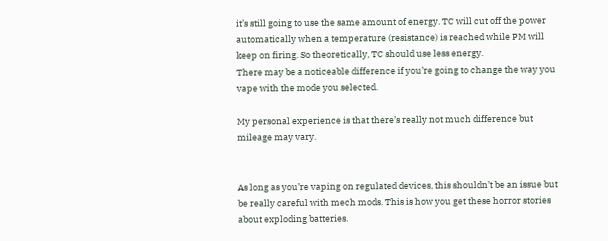it’s still going to use the same amount of energy. TC will cut off the power automatically when a temperature (resistance) is reached while PM will keep on firing. So theoretically, TC should use less energy.
There may be a noticeable difference if you’re going to change the way you vape with the mode you selected.

My personal experience is that there’s really not much difference but mileage may vary.


As long as you’re vaping on regulated devices, this shouldn’t be an issue but be really careful with mech mods. This is how you get these horror stories about exploding batteries.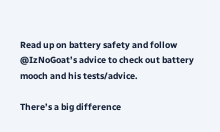Read up on battery safety and follow @IzNoGoat’s advice to check out battery mooch and his tests/advice.

There’s a big difference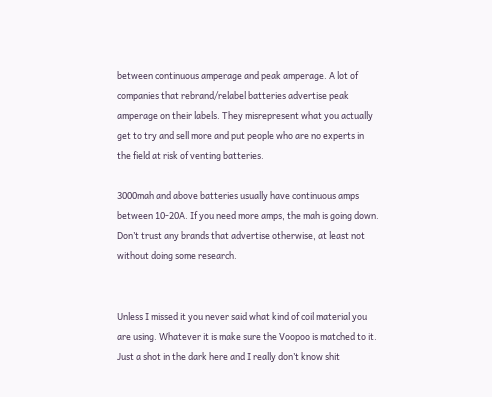between continuous amperage and peak amperage. A lot of companies that rebrand/relabel batteries advertise peak amperage on their labels. They misrepresent what you actually get to try and sell more and put people who are no experts in the field at risk of venting batteries.

3000mah and above batteries usually have continuous amps between 10-20A. If you need more amps, the mah is going down. Don’t trust any brands that advertise otherwise, at least not without doing some research.


Unless I missed it you never said what kind of coil material you are using. Whatever it is make sure the Voopoo is matched to it. Just a shot in the dark here and I really don’t know shit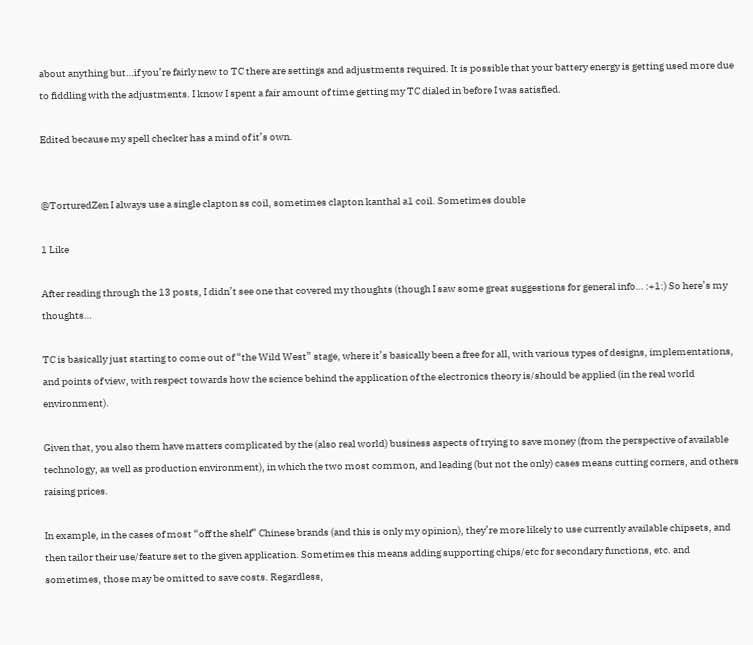about anything but…if you’re fairly new to TC there are settings and adjustments required. It is possible that your battery energy is getting used more due to fiddling with the adjustments. I know I spent a fair amount of time getting my TC dialed in before I was satisfied.

Edited because my spell checker has a mind of it’s own.


@TorturedZen I always use a single clapton ss coil, sometimes clapton kanthal a1 coil. Sometimes double

1 Like

After reading through the 13 posts, I didn’t see one that covered my thoughts (though I saw some great suggestions for general info… :+1:) So here’s my thoughts…

TC is basically just starting to come out of “the Wild West” stage, where it’s basically been a free for all, with various types of designs, implementations, and points of view, with respect towards how the science behind the application of the electronics theory is/should be applied (in the real world environment).

Given that, you also them have matters complicated by the (also real world) business aspects of trying to save money (from the perspective of available technology, as well as production environment), in which the two most common, and leading (but not the only) cases means cutting corners, and others raising prices.

In example, in the cases of most “off the shelf” Chinese brands (and this is only my opinion), they’re more likely to use currently available chipsets, and then tailor their use/feature set to the given application. Sometimes this means adding supporting chips/etc for secondary functions, etc. and sometimes, those may be omitted to save costs. Regardless,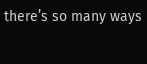there’s so many ways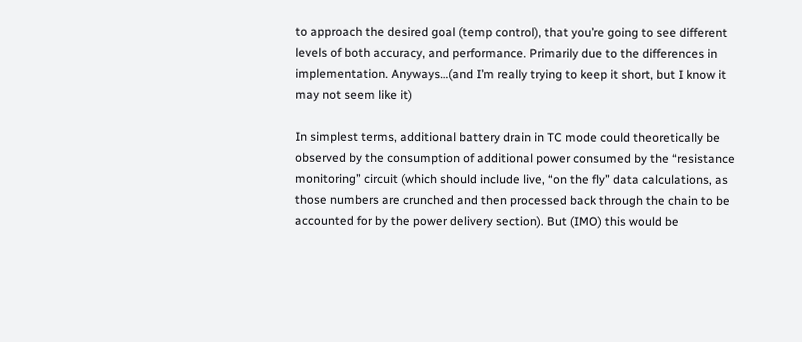to approach the desired goal (temp control), that you’re going to see different levels of both accuracy, and performance. Primarily due to the differences in implementation. Anyways…(and I’m really trying to keep it short, but I know it may not seem like it)

In simplest terms, additional battery drain in TC mode could theoretically be observed by the consumption of additional power consumed by the “resistance monitoring” circuit (which should include live, “on the fly” data calculations, as those numbers are crunched and then processed back through the chain to be accounted for by the power delivery section). But (IMO) this would be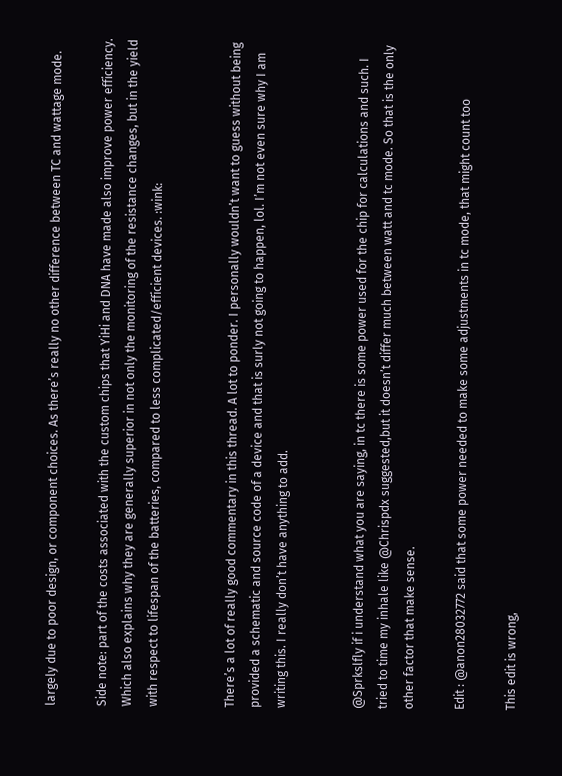largely due to poor design, or component choices. As there’s really no other difference between TC and wattage mode.

Side note: part of the costs associated with the custom chips that YiHi and DNA have made also improve power efficiency. Which also explains why they are generally superior in not only the monitoring of the resistance changes, but in the yield with respect to lifespan of the batteries, compared to less complicated/efficient devices. :wink:


There’s a lot of really good commentary in this thread. A lot to ponder. I personally wouldn’t want to guess without being provided a schematic and source code of a device and that is surly not going to happen, lol. I’m not even sure why I am writing this. I really don’t have anything to add.


@Sprkslfly if i understand what you are saying, in tc there is some power used for the chip for calculations and such. I tried to time my inhale like @Chrispdx suggested,but it doesn’t differ much between watt and tc mode. So that is the only other factor that make sense.

Edit : @anon28032772 said that some power needed to make some adjustments in tc mode, that might count too

This edit is wrong,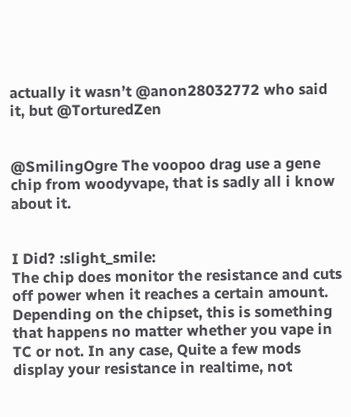actually it wasn’t @anon28032772 who said it, but @TorturedZen


@SmilingOgre The voopoo drag use a gene chip from woodyvape, that is sadly all i know about it.


I Did? :slight_smile:
The chip does monitor the resistance and cuts off power when it reaches a certain amount. Depending on the chipset, this is something that happens no matter whether you vape in TC or not. In any case, Quite a few mods display your resistance in realtime, not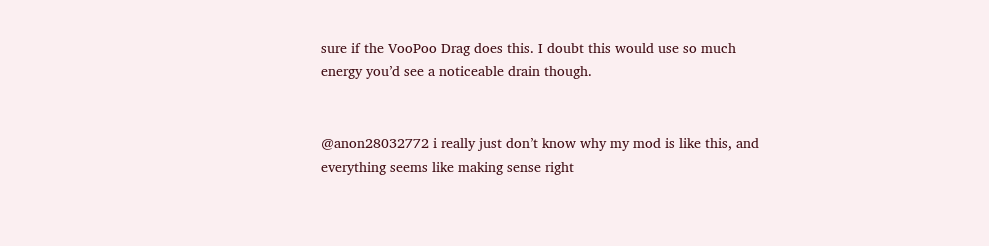sure if the VooPoo Drag does this. I doubt this would use so much energy you’d see a noticeable drain though.


@anon28032772 i really just don’t know why my mod is like this, and everything seems like making sense right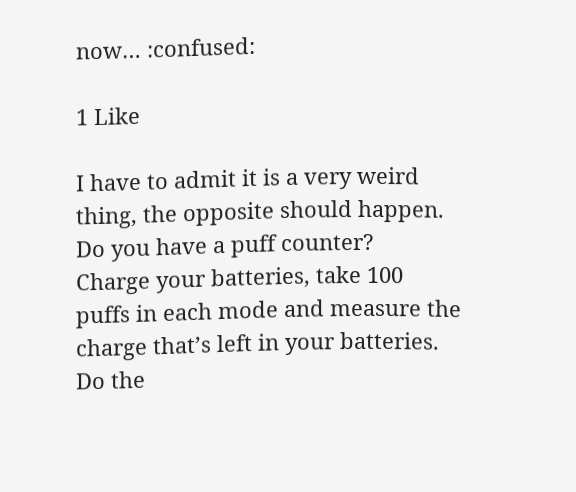now… :confused:

1 Like

I have to admit it is a very weird thing, the opposite should happen.
Do you have a puff counter?
Charge your batteries, take 100 puffs in each mode and measure the charge that’s left in your batteries. Do the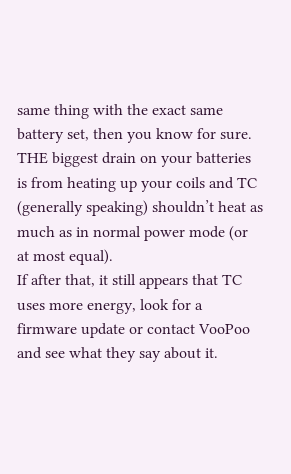same thing with the exact same battery set, then you know for sure. THE biggest drain on your batteries is from heating up your coils and TC (generally speaking) shouldn’t heat as much as in normal power mode (or at most equal).
If after that, it still appears that TC uses more energy, look for a firmware update or contact VooPoo and see what they say about it.